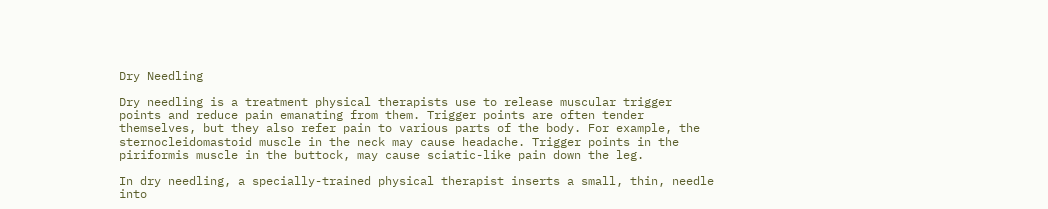Dry Needling

Dry needling is a treatment physical therapists use to release muscular trigger points and reduce pain emanating from them. Trigger points are often tender themselves, but they also refer pain to various parts of the body. For example, the sternocleidomastoid muscle in the neck may cause headache. Trigger points in the piriformis muscle in the buttock, may cause sciatic-like pain down the leg.

In dry needling, a specially-trained physical therapist inserts a small, thin, needle into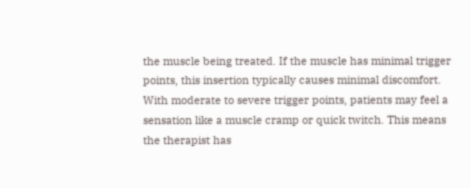the muscle being treated. If the muscle has minimal trigger points, this insertion typically causes minimal discomfort. With moderate to severe trigger points, patients may feel a sensation like a muscle cramp or quick twitch. This means the therapist has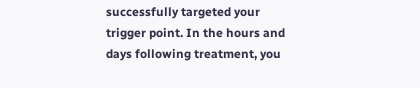successfully targeted your trigger point. In the hours and days following treatment, you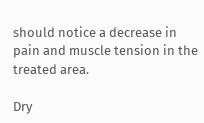should notice a decrease in pain and muscle tension in the treated area.

Dry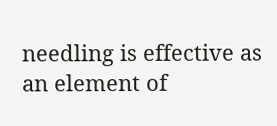needling is effective as an element of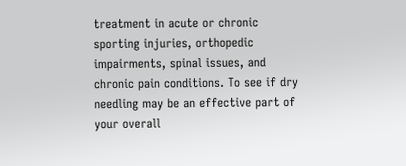treatment in acute or chronic sporting injuries, orthopedic impairments, spinal issues, and chronic pain conditions. To see if dry needling may be an effective part of your overall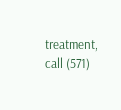treatment, call (571)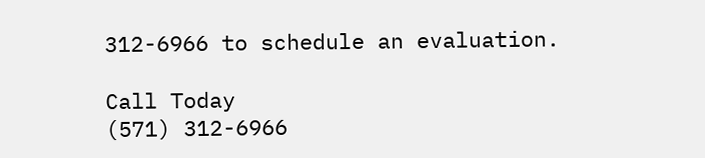312-6966 to schedule an evaluation.

Call Today
(571) 312-6966